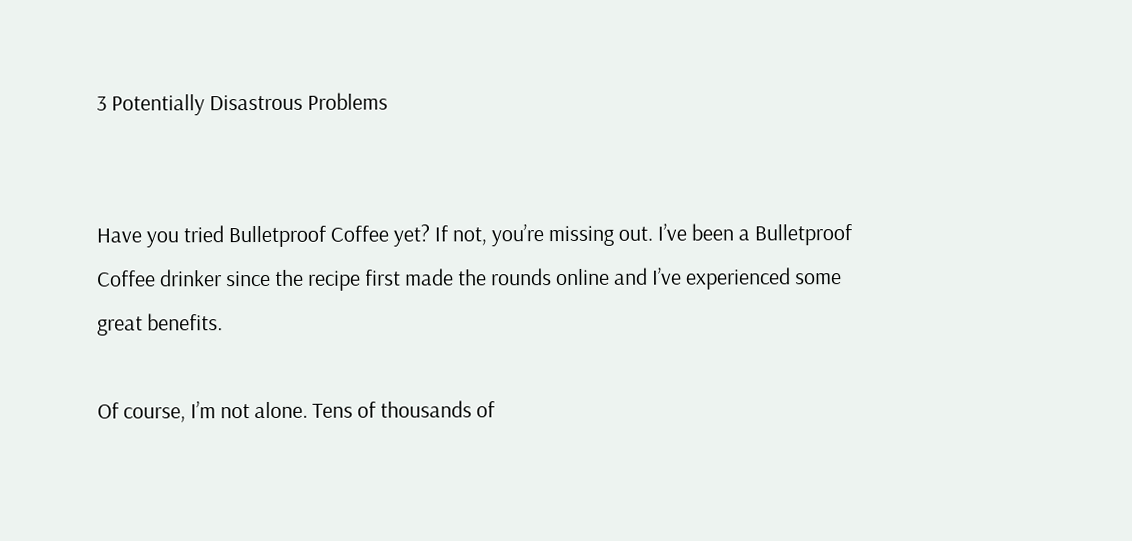3 Potentially Disastrous Problems


Have you tried Bulletproof Coffee yet? If not, you’re missing out. I’ve been a Bulletproof Coffee drinker since the recipe first made the rounds online and I’ve experienced some great benefits.

Of course, I’m not alone. Tens of thousands of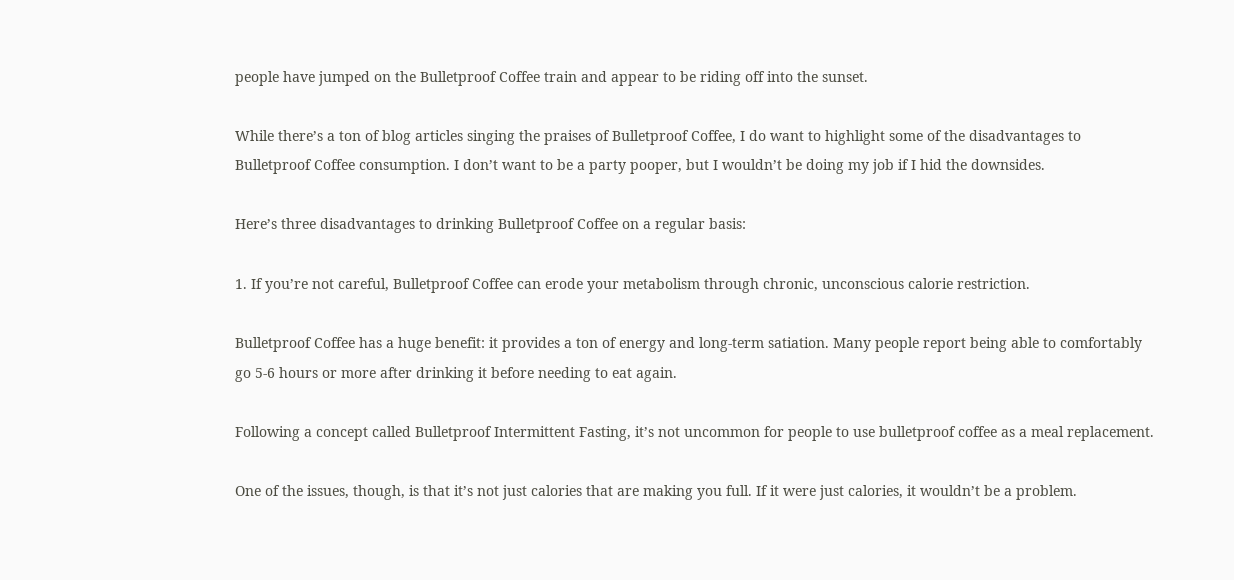people have jumped on the Bulletproof Coffee train and appear to be riding off into the sunset.

While there’s a ton of blog articles singing the praises of Bulletproof Coffee, I do want to highlight some of the disadvantages to Bulletproof Coffee consumption. I don’t want to be a party pooper, but I wouldn’t be doing my job if I hid the downsides.

Here’s three disadvantages to drinking Bulletproof Coffee on a regular basis:

1. If you’re not careful, Bulletproof Coffee can erode your metabolism through chronic, unconscious calorie restriction.

Bulletproof Coffee has a huge benefit: it provides a ton of energy and long-term satiation. Many people report being able to comfortably go 5-6 hours or more after drinking it before needing to eat again.

Following a concept called Bulletproof Intermittent Fasting, it’s not uncommon for people to use bulletproof coffee as a meal replacement.

One of the issues, though, is that it’s not just calories that are making you full. If it were just calories, it wouldn’t be a problem.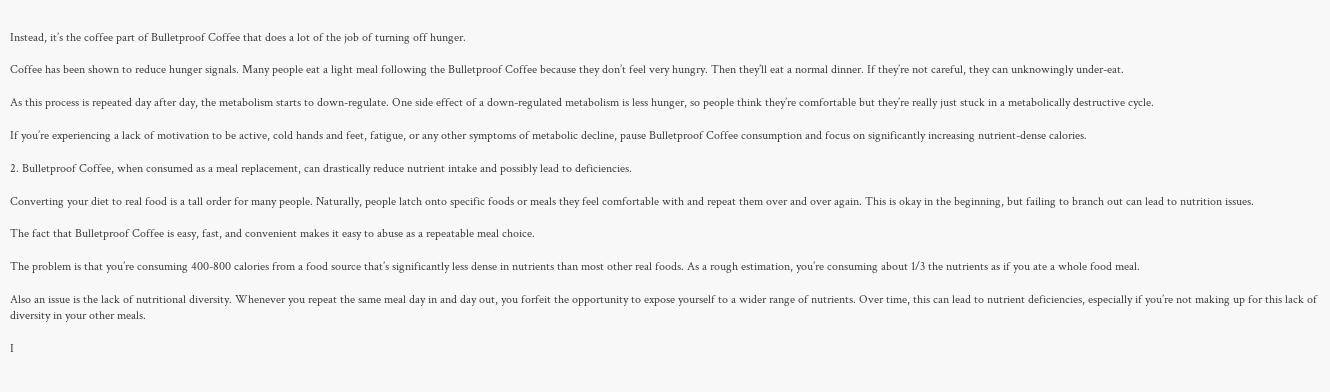Instead, it’s the coffee part of Bulletproof Coffee that does a lot of the job of turning off hunger.

Coffee has been shown to reduce hunger signals. Many people eat a light meal following the Bulletproof Coffee because they don’t feel very hungry. Then they’ll eat a normal dinner. If they’re not careful, they can unknowingly under-eat.

As this process is repeated day after day, the metabolism starts to down-regulate. One side effect of a down-regulated metabolism is less hunger, so people think they’re comfortable but they’re really just stuck in a metabolically destructive cycle.

If you’re experiencing a lack of motivation to be active, cold hands and feet, fatigue, or any other symptoms of metabolic decline, pause Bulletproof Coffee consumption and focus on significantly increasing nutrient-dense calories.

2. Bulletproof Coffee, when consumed as a meal replacement, can drastically reduce nutrient intake and possibly lead to deficiencies.

Converting your diet to real food is a tall order for many people. Naturally, people latch onto specific foods or meals they feel comfortable with and repeat them over and over again. This is okay in the beginning, but failing to branch out can lead to nutrition issues.

The fact that Bulletproof Coffee is easy, fast, and convenient makes it easy to abuse as a repeatable meal choice.

The problem is that you’re consuming 400-800 calories from a food source that’s significantly less dense in nutrients than most other real foods. As a rough estimation, you’re consuming about 1/3 the nutrients as if you ate a whole food meal.

Also an issue is the lack of nutritional diversity. Whenever you repeat the same meal day in and day out, you forfeit the opportunity to expose yourself to a wider range of nutrients. Over time, this can lead to nutrient deficiencies, especially if you’re not making up for this lack of diversity in your other meals.

I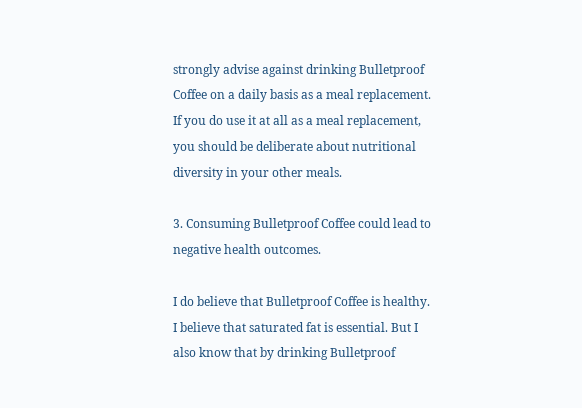strongly advise against drinking Bulletproof Coffee on a daily basis as a meal replacement. If you do use it at all as a meal replacement, you should be deliberate about nutritional diversity in your other meals.

3. Consuming Bulletproof Coffee could lead to negative health outcomes.

I do believe that Bulletproof Coffee is healthy. I believe that saturated fat is essential. But I also know that by drinking Bulletproof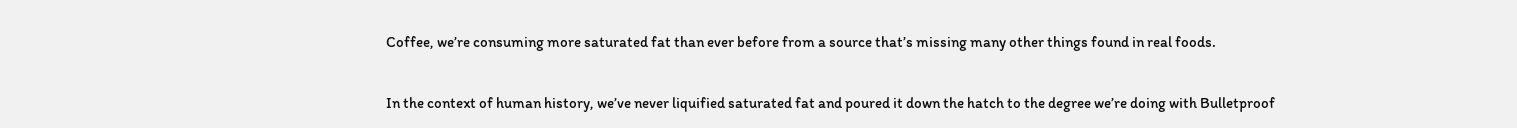Coffee, we’re consuming more saturated fat than ever before from a source that’s missing many other things found in real foods.

In the context of human history, we’ve never liquified saturated fat and poured it down the hatch to the degree we’re doing with Bulletproof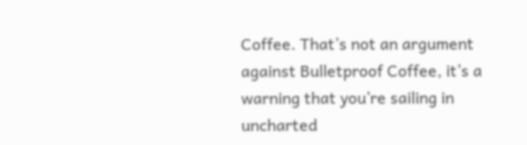Coffee. That’s not an argument against Bulletproof Coffee, it’s a warning that you’re sailing in uncharted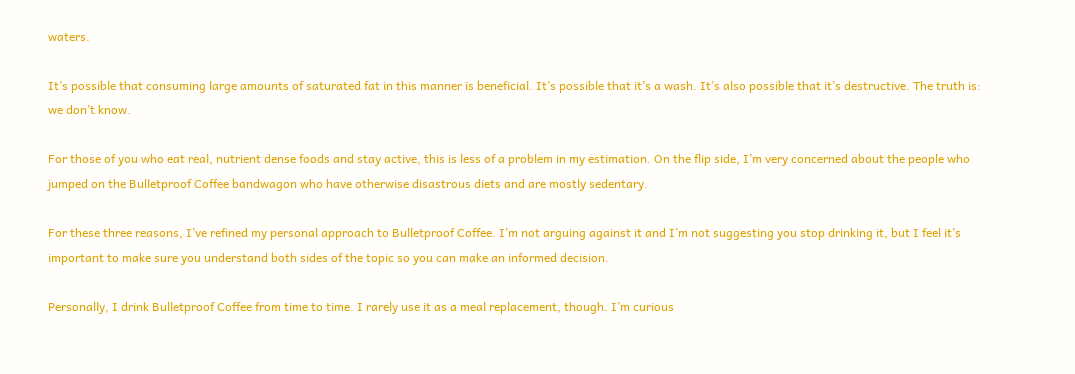waters.

It’s possible that consuming large amounts of saturated fat in this manner is beneficial. It’s possible that it’s a wash. It’s also possible that it’s destructive. The truth is: we don’t know.

For those of you who eat real, nutrient dense foods and stay active, this is less of a problem in my estimation. On the flip side, I’m very concerned about the people who jumped on the Bulletproof Coffee bandwagon who have otherwise disastrous diets and are mostly sedentary.

For these three reasons, I’ve refined my personal approach to Bulletproof Coffee. I’m not arguing against it and I’m not suggesting you stop drinking it, but I feel it’s important to make sure you understand both sides of the topic so you can make an informed decision.

Personally, I drink Bulletproof Coffee from time to time. I rarely use it as a meal replacement, though. I’m curious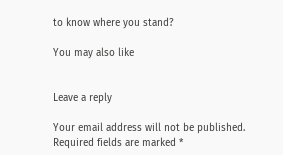to know where you stand?

You may also like


Leave a reply

Your email address will not be published. Required fields are marked *